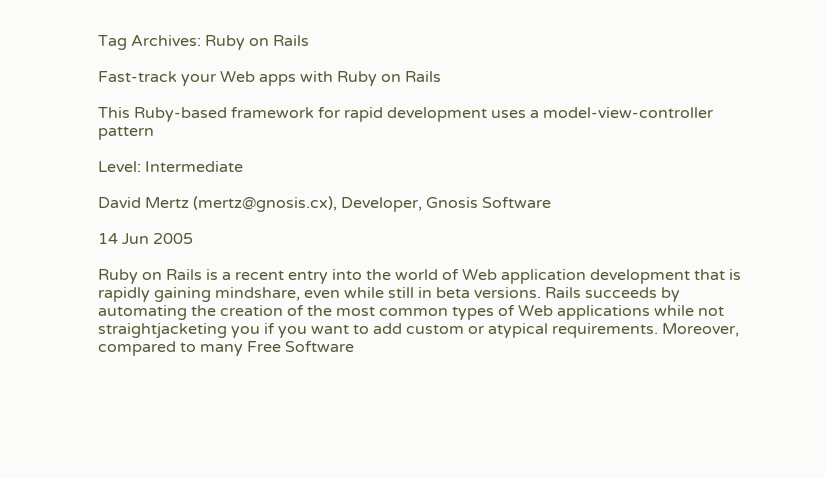Tag Archives: Ruby on Rails

Fast-track your Web apps with Ruby on Rails

This Ruby-based framework for rapid development uses a model-view-controller pattern

Level: Intermediate

David Mertz (mertz@gnosis.cx), Developer, Gnosis Software

14 Jun 2005

Ruby on Rails is a recent entry into the world of Web application development that is rapidly gaining mindshare, even while still in beta versions. Rails succeeds by automating the creation of the most common types of Web applications while not straightjacketing you if you want to add custom or atypical requirements. Moreover, compared to many Free Software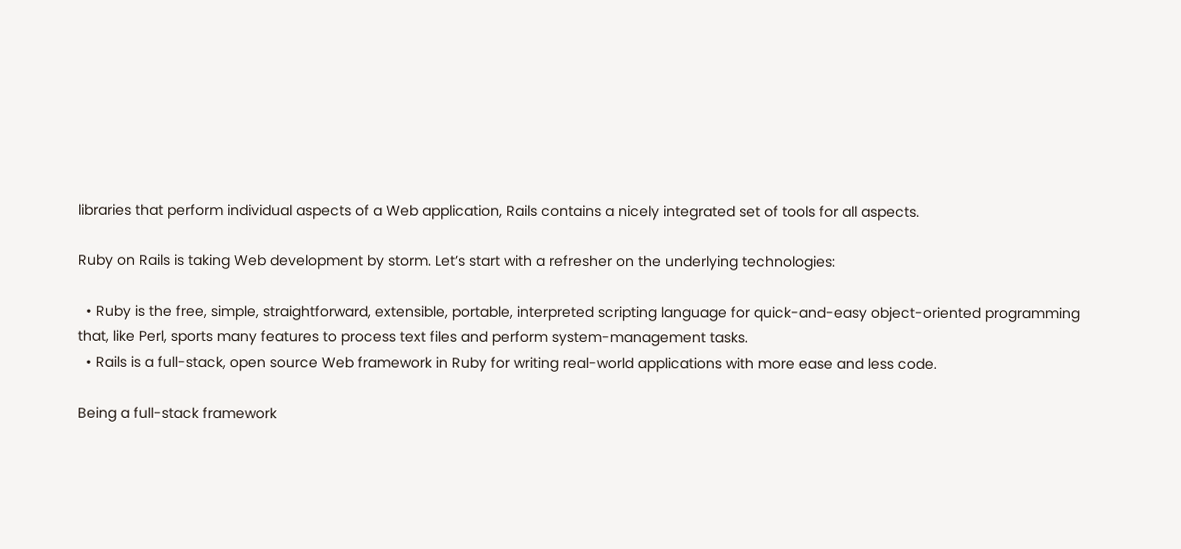libraries that perform individual aspects of a Web application, Rails contains a nicely integrated set of tools for all aspects.

Ruby on Rails is taking Web development by storm. Let’s start with a refresher on the underlying technologies:

  • Ruby is the free, simple, straightforward, extensible, portable, interpreted scripting language for quick-and-easy object-oriented programming that, like Perl, sports many features to process text files and perform system-management tasks.
  • Rails is a full-stack, open source Web framework in Ruby for writing real-world applications with more ease and less code.

Being a full-stack framework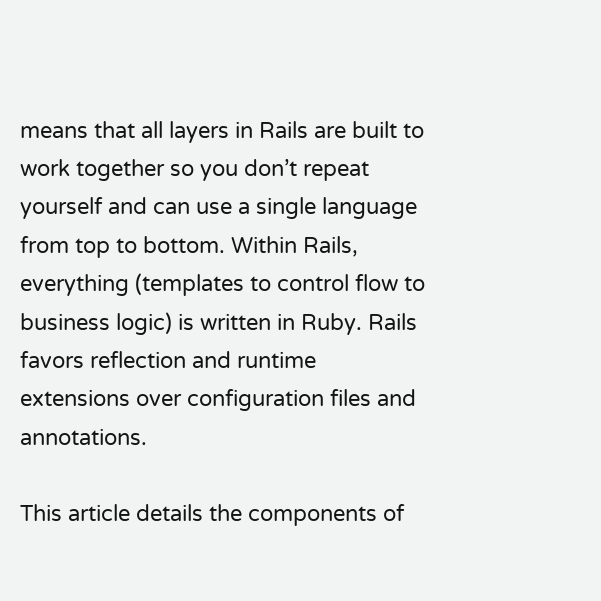means that all layers in Rails are built to work together so you don’t repeat yourself and can use a single language from top to bottom. Within Rails, everything (templates to control flow to business logic) is written in Ruby. Rails favors reflection and runtime extensions over configuration files and annotations.

This article details the components of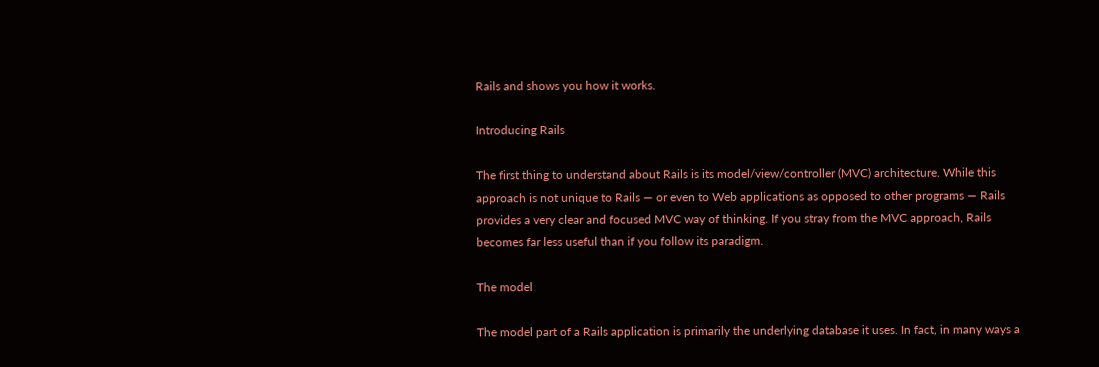Rails and shows you how it works.

Introducing Rails

The first thing to understand about Rails is its model/view/controller (MVC) architecture. While this approach is not unique to Rails — or even to Web applications as opposed to other programs — Rails provides a very clear and focused MVC way of thinking. If you stray from the MVC approach, Rails becomes far less useful than if you follow its paradigm.

The model

The model part of a Rails application is primarily the underlying database it uses. In fact, in many ways a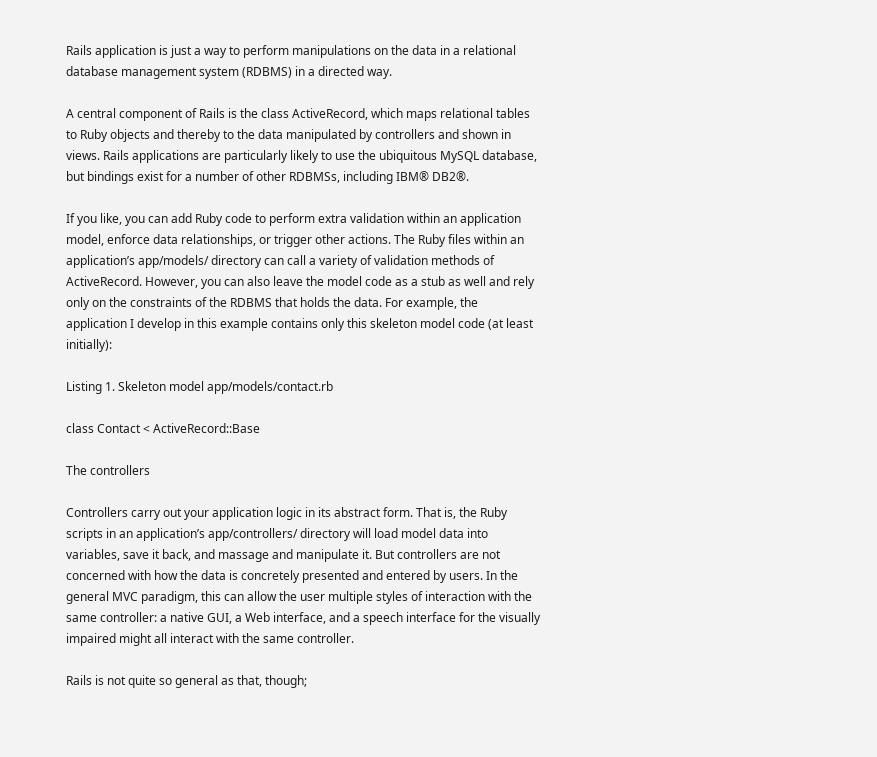Rails application is just a way to perform manipulations on the data in a relational database management system (RDBMS) in a directed way.

A central component of Rails is the class ActiveRecord, which maps relational tables to Ruby objects and thereby to the data manipulated by controllers and shown in views. Rails applications are particularly likely to use the ubiquitous MySQL database, but bindings exist for a number of other RDBMSs, including IBM® DB2®.

If you like, you can add Ruby code to perform extra validation within an application model, enforce data relationships, or trigger other actions. The Ruby files within an application’s app/models/ directory can call a variety of validation methods of ActiveRecord. However, you can also leave the model code as a stub as well and rely only on the constraints of the RDBMS that holds the data. For example, the application I develop in this example contains only this skeleton model code (at least initially):

Listing 1. Skeleton model app/models/contact.rb

class Contact < ActiveRecord::Base

The controllers

Controllers carry out your application logic in its abstract form. That is, the Ruby scripts in an application’s app/controllers/ directory will load model data into variables, save it back, and massage and manipulate it. But controllers are not concerned with how the data is concretely presented and entered by users. In the general MVC paradigm, this can allow the user multiple styles of interaction with the same controller: a native GUI, a Web interface, and a speech interface for the visually impaired might all interact with the same controller.

Rails is not quite so general as that, though;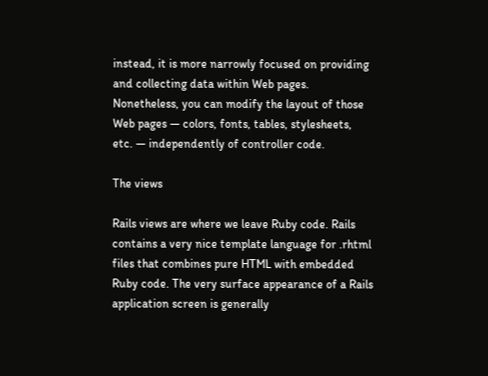instead, it is more narrowly focused on providing and collecting data within Web pages. Nonetheless, you can modify the layout of those Web pages — colors, fonts, tables, stylesheets, etc. — independently of controller code.

The views

Rails views are where we leave Ruby code. Rails contains a very nice template language for .rhtml files that combines pure HTML with embedded Ruby code. The very surface appearance of a Rails application screen is generally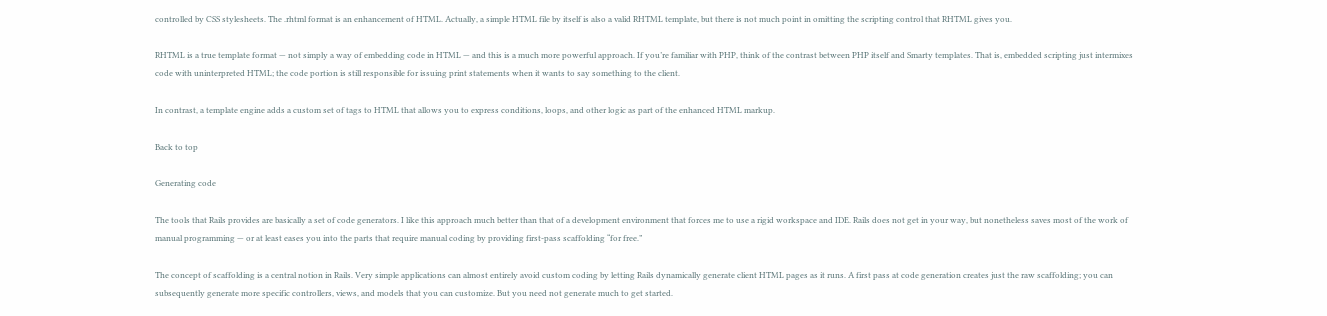controlled by CSS stylesheets. The .rhtml format is an enhancement of HTML. Actually, a simple HTML file by itself is also a valid RHTML template, but there is not much point in omitting the scripting control that RHTML gives you.

RHTML is a true template format — not simply a way of embedding code in HTML — and this is a much more powerful approach. If you’re familiar with PHP, think of the contrast between PHP itself and Smarty templates. That is, embedded scripting just intermixes code with uninterpreted HTML; the code portion is still responsible for issuing print statements when it wants to say something to the client.

In contrast, a template engine adds a custom set of tags to HTML that allows you to express conditions, loops, and other logic as part of the enhanced HTML markup.

Back to top

Generating code

The tools that Rails provides are basically a set of code generators. I like this approach much better than that of a development environment that forces me to use a rigid workspace and IDE. Rails does not get in your way, but nonetheless saves most of the work of manual programming — or at least eases you into the parts that require manual coding by providing first-pass scaffolding “for free.”

The concept of scaffolding is a central notion in Rails. Very simple applications can almost entirely avoid custom coding by letting Rails dynamically generate client HTML pages as it runs. A first pass at code generation creates just the raw scaffolding; you can subsequently generate more specific controllers, views, and models that you can customize. But you need not generate much to get started.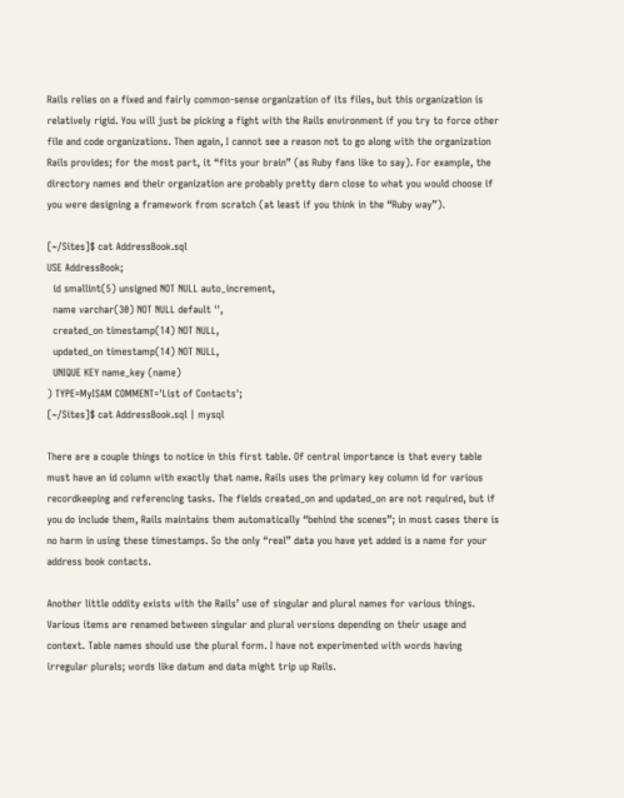Rails relies on a fixed and fairly common-sense organization of its files, but this organization is relatively rigid. You will just be picking a fight with the Rails environment if you try to force other file and code organizations. Then again, I cannot see a reason not to go along with the organization Rails provides; for the most part, it “fits your brain” (as Ruby fans like to say). For example, the directory names and their organization are probably pretty darn close to what you would choose if you were designing a framework from scratch (at least if you think in the “Ruby way”).

[~/Sites]$ cat AddressBook.sql
USE AddressBook;
  id smallint(5) unsigned NOT NULL auto_increment,
  name varchar(30) NOT NULL default '',
  created_on timestamp(14) NOT NULL,
  updated_on timestamp(14) NOT NULL,
  UNIQUE KEY name_key (name)
) TYPE=MyISAM COMMENT='List of Contacts';
[~/Sites]$ cat AddressBook.sql | mysql

There are a couple things to notice in this first table. Of central importance is that every table must have an id column with exactly that name. Rails uses the primary key column id for various recordkeeping and referencing tasks. The fields created_on and updated_on are not required, but if you do include them, Rails maintains them automatically “behind the scenes”; in most cases there is no harm in using these timestamps. So the only “real” data you have yet added is a name for your address book contacts.

Another little oddity exists with the Rails’ use of singular and plural names for various things. Various items are renamed between singular and plural versions depending on their usage and context. Table names should use the plural form. I have not experimented with words having irregular plurals; words like datum and data might trip up Rails.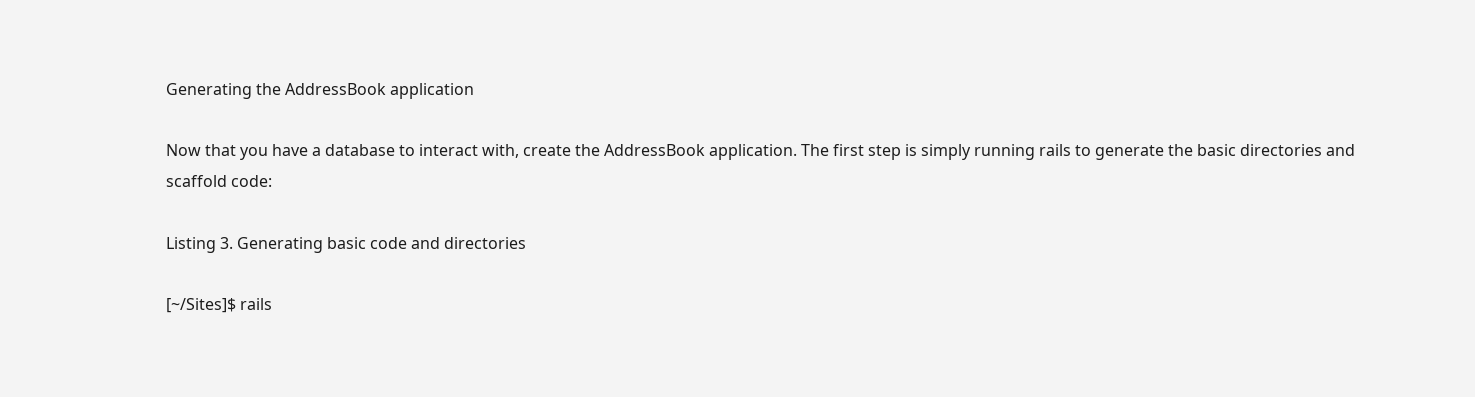Generating the AddressBook application

Now that you have a database to interact with, create the AddressBook application. The first step is simply running rails to generate the basic directories and scaffold code:

Listing 3. Generating basic code and directories

[~/Sites]$ rails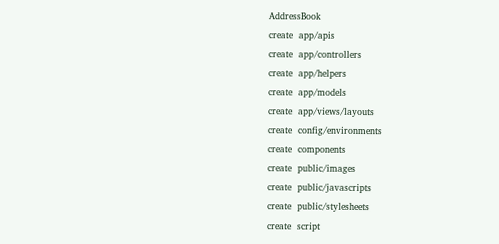AddressBook
create  app/apis
create  app/controllers
create  app/helpers
create  app/models
create  app/views/layouts
create  config/environments
create  components
create  public/images
create  public/javascripts
create  public/stylesheets
create  script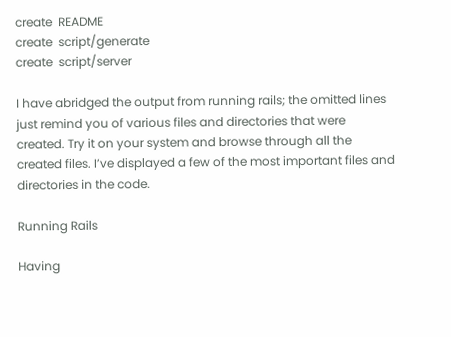create  README
create  script/generate
create  script/server

I have abridged the output from running rails; the omitted lines just remind you of various files and directories that were created. Try it on your system and browse through all the created files. I’ve displayed a few of the most important files and directories in the code.

Running Rails

Having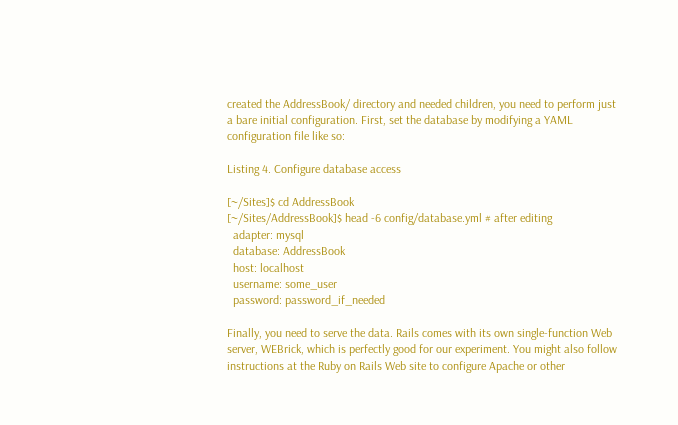created the AddressBook/ directory and needed children, you need to perform just a bare initial configuration. First, set the database by modifying a YAML configuration file like so:

Listing 4. Configure database access

[~/Sites]$ cd AddressBook
[~/Sites/AddressBook]$ head -6 config/database.yml # after editing
  adapter: mysql
  database: AddressBook
  host: localhost
  username: some_user
  password: password_if_needed

Finally, you need to serve the data. Rails comes with its own single-function Web server, WEBrick, which is perfectly good for our experiment. You might also follow instructions at the Ruby on Rails Web site to configure Apache or other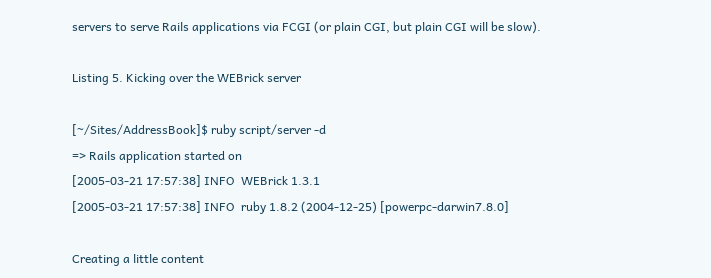servers to serve Rails applications via FCGI (or plain CGI, but plain CGI will be slow).

Listing 5. Kicking over the WEBrick server

[~/Sites/AddressBook]$ ruby script/server -d
=> Rails application started on
[2005-03-21 17:57:38] INFO  WEBrick 1.3.1
[2005-03-21 17:57:38] INFO  ruby 1.8.2 (2004-12-25) [powerpc-darwin7.8.0]

Creating a little content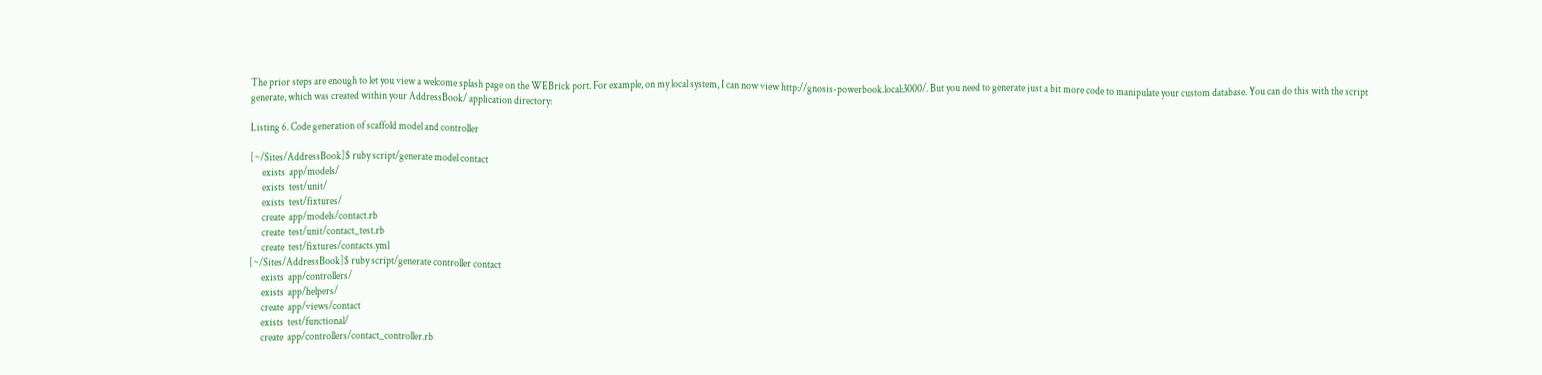The prior steps are enough to let you view a welcome splash page on the WEBrick port. For example, on my local system, I can now view http://gnosis-powerbook.local:3000/. But you need to generate just a bit more code to manipulate your custom database. You can do this with the script generate, which was created within your AddressBook/ application directory:

Listing 6. Code generation of scaffold model and controller

[~/Sites/AddressBook]$ ruby script/generate model contact
      exists  app/models/
      exists  test/unit/
      exists  test/fixtures/
      create  app/models/contact.rb
      create  test/unit/contact_test.rb
      create  test/fixtures/contacts.yml
[~/Sites/AddressBook]$ ruby script/generate controller contact
      exists  app/controllers/
      exists  app/helpers/
      create  app/views/contact
      exists  test/functional/
      create  app/controllers/contact_controller.rb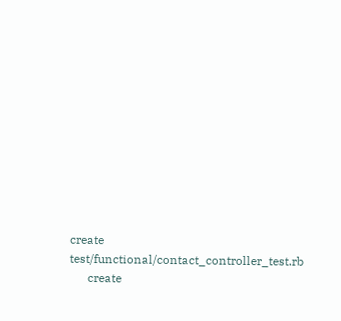create  test/functional/contact_controller_test.rb
      create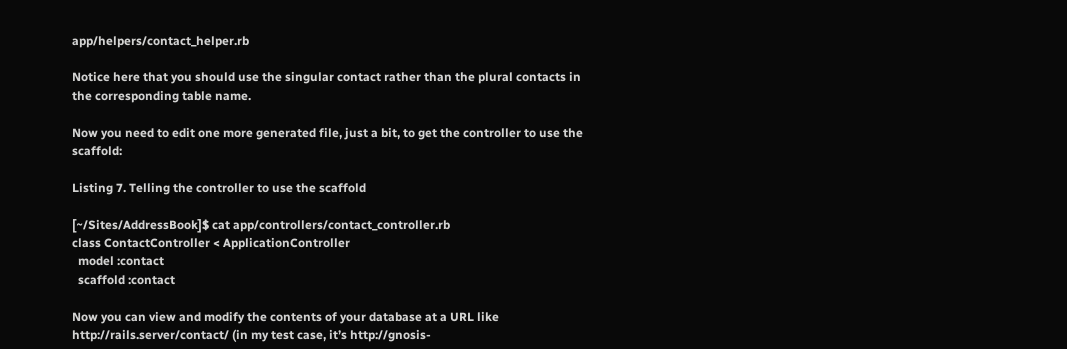app/helpers/contact_helper.rb

Notice here that you should use the singular contact rather than the plural contacts in the corresponding table name.

Now you need to edit one more generated file, just a bit, to get the controller to use the scaffold:

Listing 7. Telling the controller to use the scaffold

[~/Sites/AddressBook]$ cat app/controllers/contact_controller.rb
class ContactController < ApplicationController
  model :contact
  scaffold :contact

Now you can view and modify the contents of your database at a URL like http://rails.server/contact/ (in my test case, it’s http://gnosis-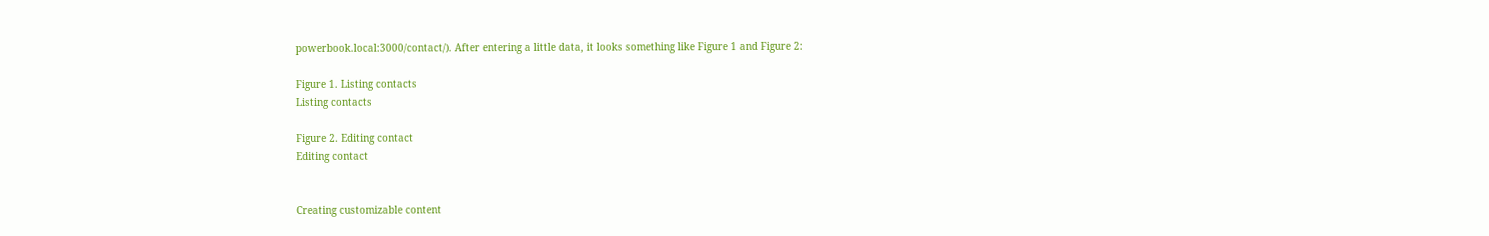powerbook.local:3000/contact/). After entering a little data, it looks something like Figure 1 and Figure 2:

Figure 1. Listing contacts
Listing contacts

Figure 2. Editing contact
Editing contact


Creating customizable content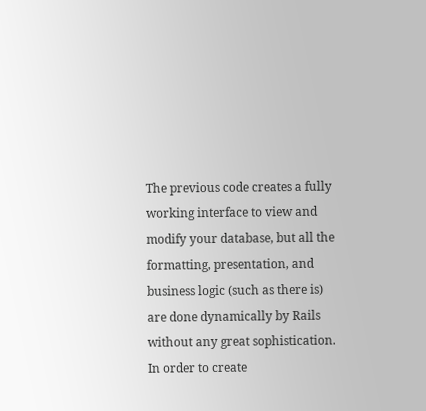The previous code creates a fully working interface to view and modify your database, but all the formatting, presentation, and business logic (such as there is) are done dynamically by Rails without any great sophistication. In order to create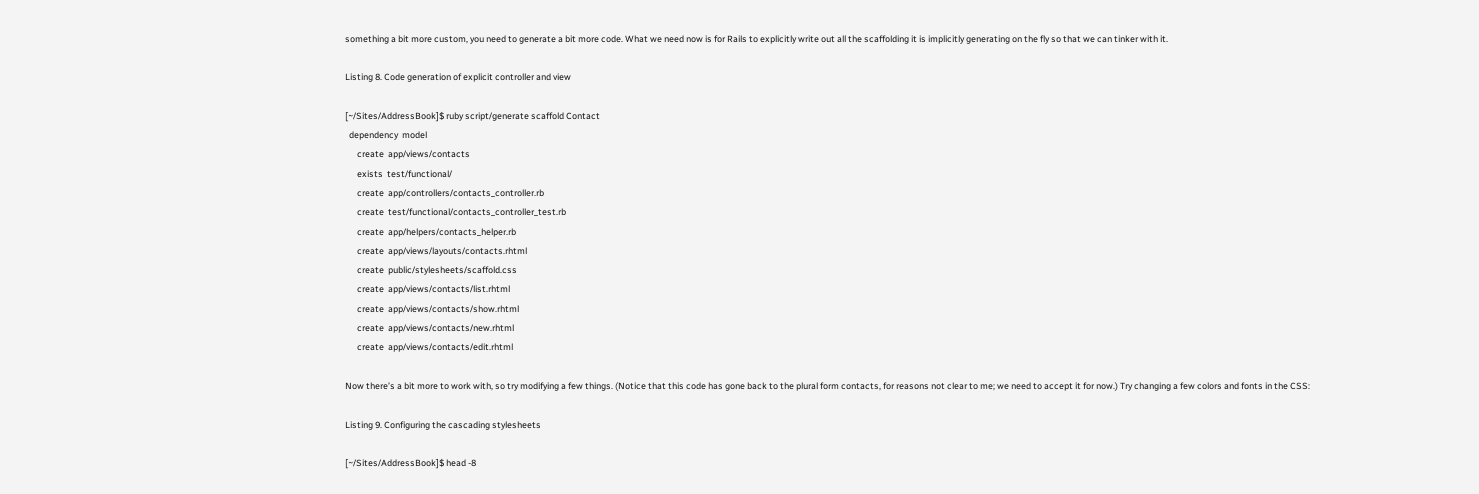something a bit more custom, you need to generate a bit more code. What we need now is for Rails to explicitly write out all the scaffolding it is implicitly generating on the fly so that we can tinker with it.

Listing 8. Code generation of explicit controller and view

[~/Sites/AddressBook]$ ruby script/generate scaffold Contact
  dependency  model
      create  app/views/contacts
      exists  test/functional/
      create  app/controllers/contacts_controller.rb
      create  test/functional/contacts_controller_test.rb
      create  app/helpers/contacts_helper.rb
      create  app/views/layouts/contacts.rhtml
      create  public/stylesheets/scaffold.css
      create  app/views/contacts/list.rhtml
      create  app/views/contacts/show.rhtml
      create  app/views/contacts/new.rhtml
      create  app/views/contacts/edit.rhtml

Now there’s a bit more to work with, so try modifying a few things. (Notice that this code has gone back to the plural form contacts, for reasons not clear to me; we need to accept it for now.) Try changing a few colors and fonts in the CSS:

Listing 9. Configuring the cascading stylesheets

[~/Sites/AddressBook]$ head -8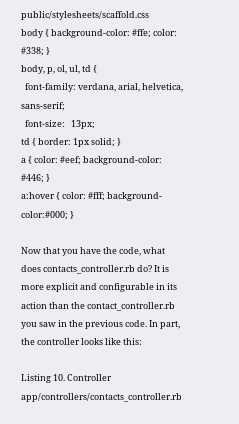public/stylesheets/scaffold.css
body { background-color: #ffe; color: #338; }
body, p, ol, ul, td {
  font-family: verdana, arial, helvetica, sans-serif;
  font-size:   13px;
td { border: 1px solid; }
a { color: #eef; background-color: #446; }
a:hover { color: #fff; background-color:#000; }

Now that you have the code, what does contacts_controller.rb do? It is more explicit and configurable in its action than the contact_controller.rb you saw in the previous code. In part, the controller looks like this:

Listing 10. Controller app/controllers/contacts_controller.rb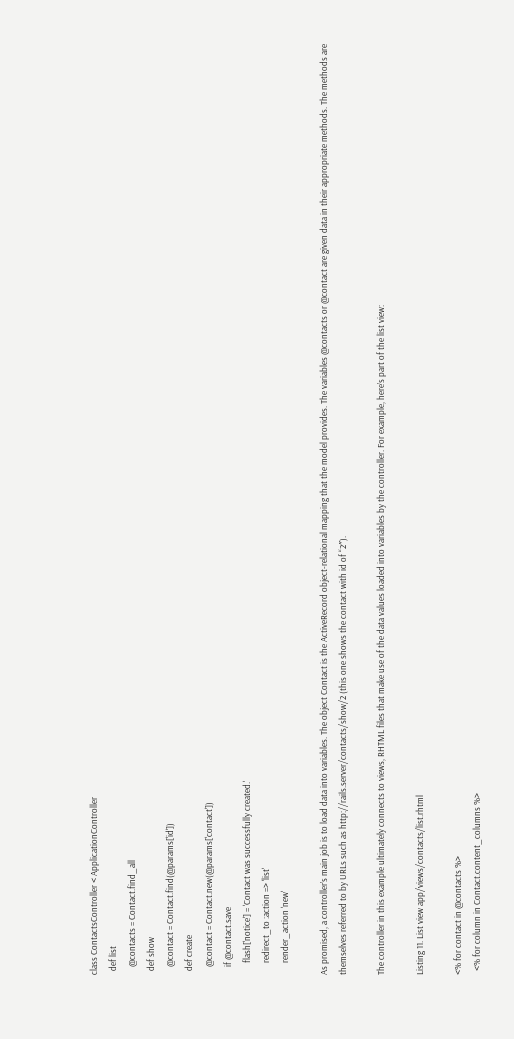class ContactsController < ApplicationController
  def list
    @contacts = Contact.find_all
  def show
    @contact = Contact.find(@params['id'])
  def create
    @contact = Contact.new(@params['contact'])
    if @contact.save
      flash['notice'] = 'Contact was successfully created.'
      redirect_to :action => 'list'
      render_action 'new'

As promised, a controller’s main job is to load data into variables. The object Contact is the ActiveRecord object-relational mapping that the model provides. The variables @contacts or @contact are given data in their appropriate methods. The methods are themselves referred to by URLs such as http://rails.server/contacts/show/2 (this one shows the contact with id of “2″).

The controller in this example ultimately connects to views, RHTML files that make use of the data values loaded into variables by the controller. For example, here’s part of the list view:

Listing 11. List view app/views/contacts/list.rhtml

<% for contact in @contacts %>
  <% for column in Contact.content_columns %>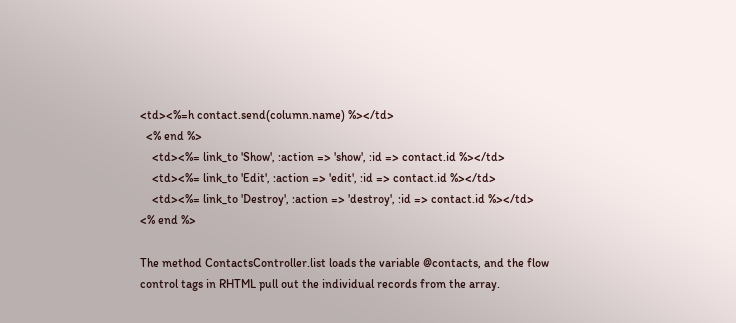<td><%=h contact.send(column.name) %></td>
  <% end %>
    <td><%= link_to 'Show', :action => 'show', :id => contact.id %></td>
    <td><%= link_to 'Edit', :action => 'edit', :id => contact.id %></td>
    <td><%= link_to 'Destroy', :action => 'destroy', :id => contact.id %></td>
<% end %>

The method ContactsController.list loads the variable @contacts, and the flow control tags in RHTML pull out the individual records from the array.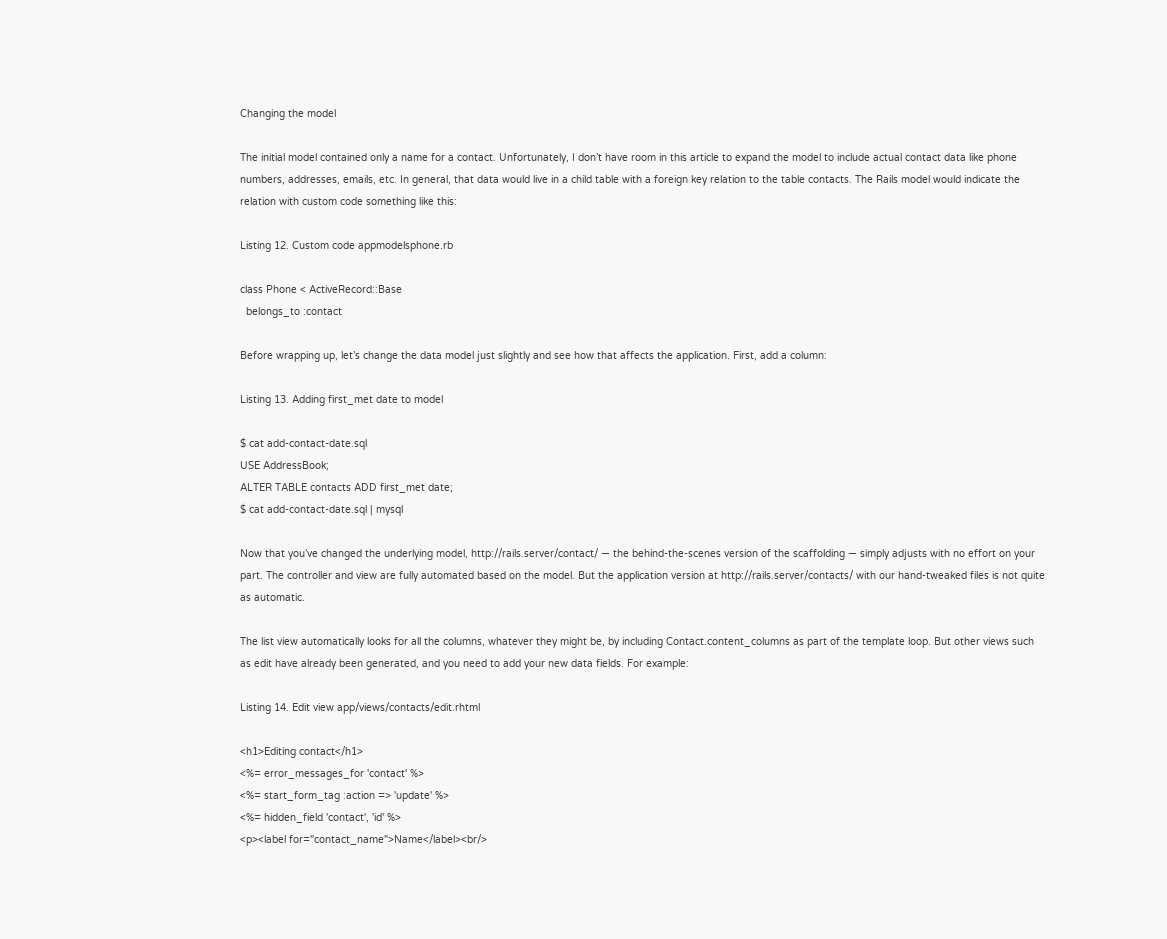Changing the model

The initial model contained only a name for a contact. Unfortunately, I don’t have room in this article to expand the model to include actual contact data like phone numbers, addresses, emails, etc. In general, that data would live in a child table with a foreign key relation to the table contacts. The Rails model would indicate the relation with custom code something like this:

Listing 12. Custom code appmodelsphone.rb

class Phone < ActiveRecord::Base
  belongs_to :contact

Before wrapping up, let’s change the data model just slightly and see how that affects the application. First, add a column:

Listing 13. Adding first_met date to model

$ cat add-contact-date.sql
USE AddressBook;
ALTER TABLE contacts ADD first_met date;
$ cat add-contact-date.sql | mysql

Now that you’ve changed the underlying model, http://rails.server/contact/ — the behind-the-scenes version of the scaffolding — simply adjusts with no effort on your part. The controller and view are fully automated based on the model. But the application version at http://rails.server/contacts/ with our hand-tweaked files is not quite as automatic.

The list view automatically looks for all the columns, whatever they might be, by including Contact.content_columns as part of the template loop. But other views such as edit have already been generated, and you need to add your new data fields. For example:

Listing 14. Edit view app/views/contacts/edit.rhtml

<h1>Editing contact</h1>
<%= error_messages_for 'contact' %>
<%= start_form_tag :action => 'update' %>
<%= hidden_field 'contact', 'id' %>
<p><label for="contact_name">Name</label><br/>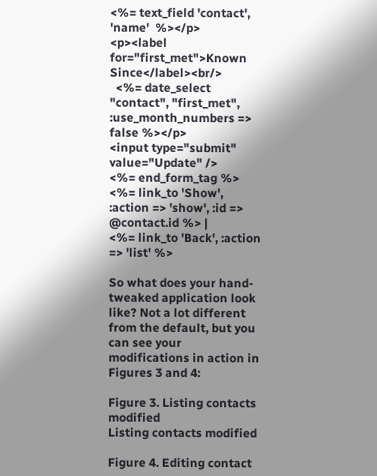<%= text_field 'contact', 'name'  %></p>
<p><label for="first_met">Known Since</label><br/>
  <%= date_select "contact", "first_met", :use_month_numbers => false %></p>
<input type="submit" value="Update" />
<%= end_form_tag %>
<%= link_to 'Show', :action => 'show', :id => @contact.id %> |
<%= link_to 'Back', :action => 'list' %>

So what does your hand-tweaked application look like? Not a lot different from the default, but you can see your modifications in action in Figures 3 and 4:

Figure 3. Listing contacts modified
Listing contacts modified

Figure 4. Editing contact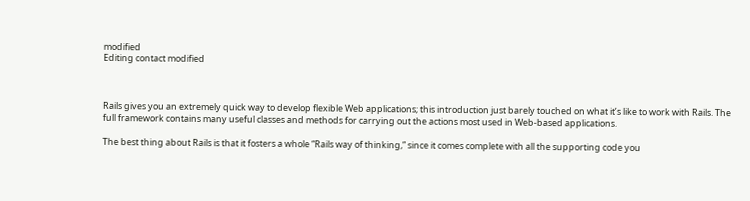modified
Editing contact modified



Rails gives you an extremely quick way to develop flexible Web applications; this introduction just barely touched on what it’s like to work with Rails. The full framework contains many useful classes and methods for carrying out the actions most used in Web-based applications.

The best thing about Rails is that it fosters a whole “Rails way of thinking,” since it comes complete with all the supporting code you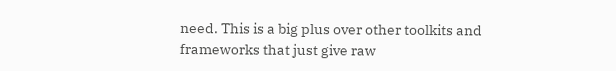need. This is a big plus over other toolkits and frameworks that just give raw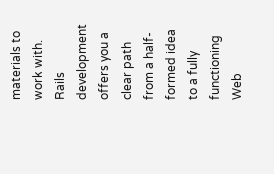materials to work with. Rails development offers you a clear path from a half-formed idea to a fully functioning Web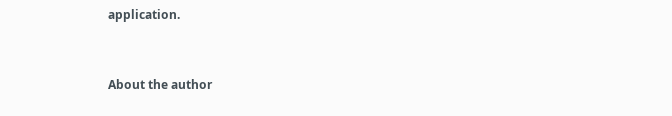application.


About the author